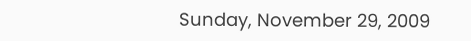Sunday, November 29, 2009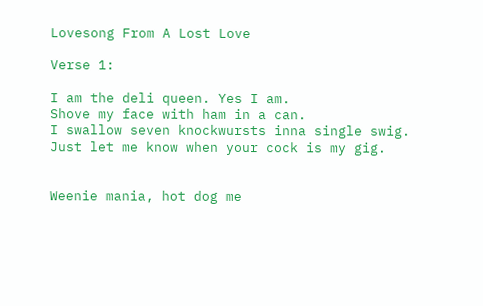Lovesong From A Lost Love

Verse 1:

I am the deli queen. Yes I am.
Shove my face with ham in a can.
I swallow seven knockwursts inna single swig.
Just let me know when your cock is my gig.


Weenie mania, hot dog me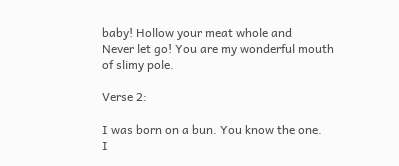baby! Hollow your meat whole and
Never let go! You are my wonderful mouth of slimy pole.

Verse 2:

I was born on a bun. You know the one.
I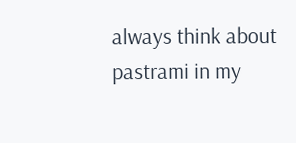always think about pastrami in my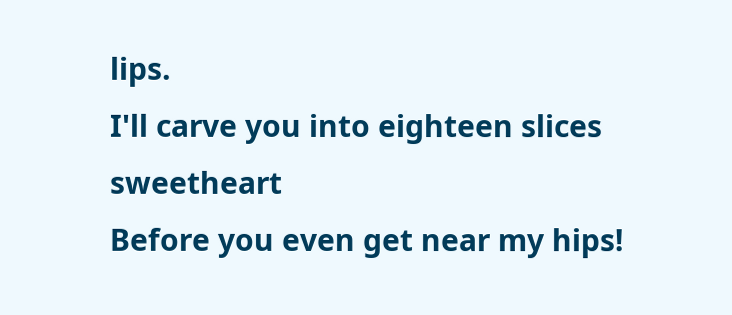lips.
I'll carve you into eighteen slices sweetheart
Before you even get near my hips!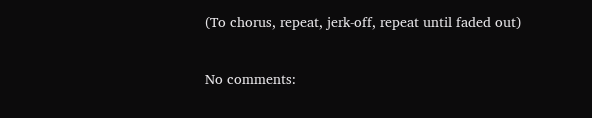(To chorus, repeat, jerk-off, repeat until faded out)

No comments: